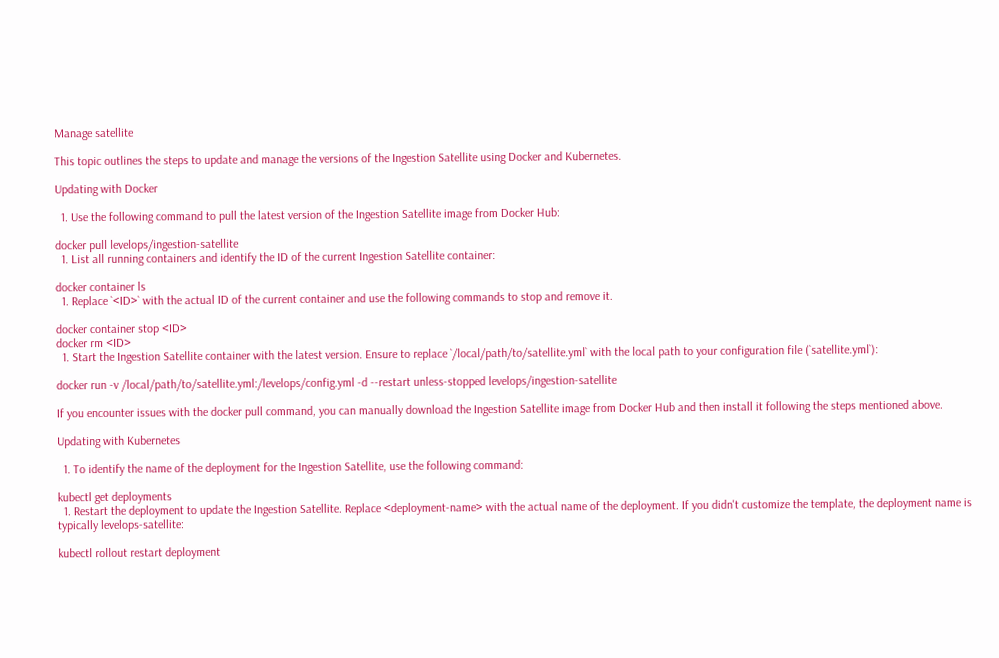Manage satellite

This topic outlines the steps to update and manage the versions of the Ingestion Satellite using Docker and Kubernetes.

Updating with Docker

  1. Use the following command to pull the latest version of the Ingestion Satellite image from Docker Hub:

docker pull levelops/ingestion-satellite
  1. List all running containers and identify the ID of the current Ingestion Satellite container:

docker container ls
  1. Replace `<ID>` with the actual ID of the current container and use the following commands to stop and remove it.

docker container stop <ID>
docker rm <ID>
  1. Start the Ingestion Satellite container with the latest version. Ensure to replace `/local/path/to/satellite.yml` with the local path to your configuration file (`satellite.yml`):

docker run -v /local/path/to/satellite.yml:/levelops/config.yml -d --restart unless-stopped levelops/ingestion-satellite

If you encounter issues with the docker pull command, you can manually download the Ingestion Satellite image from Docker Hub and then install it following the steps mentioned above.

Updating with Kubernetes

  1. To identify the name of the deployment for the Ingestion Satellite, use the following command:

kubectl get deployments
  1. Restart the deployment to update the Ingestion Satellite. Replace <deployment-name> with the actual name of the deployment. If you didn't customize the template, the deployment name is typically levelops-satellite:

kubectl rollout restart deployment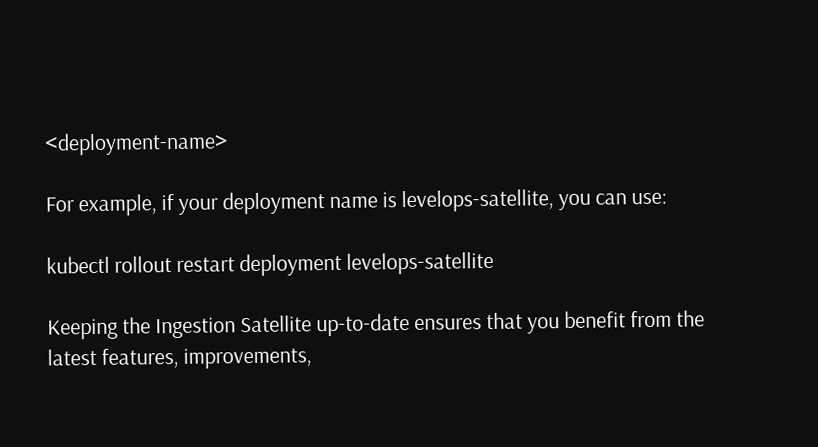<deployment-name>

For example, if your deployment name is levelops-satellite, you can use:

kubectl rollout restart deployment levelops-satellite

Keeping the Ingestion Satellite up-to-date ensures that you benefit from the latest features, improvements,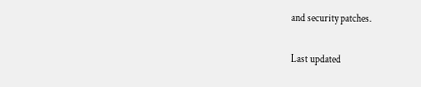and security patches.

Last updated